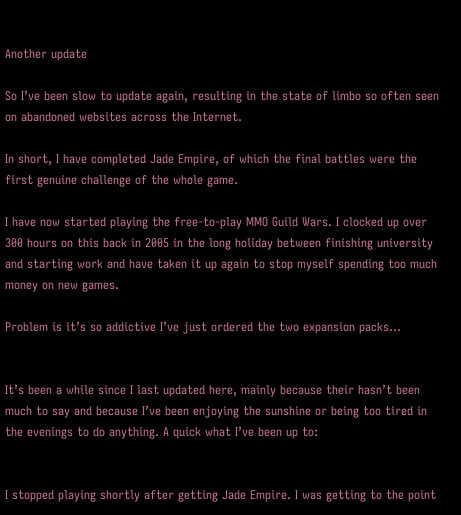Another update

So I’ve been slow to update again, resulting in the state of limbo so often seen on abandoned websites across the Internet.

In short, I have completed Jade Empire, of which the final battles were the first genuine challenge of the whole game.

I have now started playing the free-to-play MMO Guild Wars. I clocked up over 300 hours on this back in 2005 in the long holiday between finishing university and starting work and have taken it up again to stop myself spending too much money on new games.

Problem is it’s so addictive I’ve just ordered the two expansion packs…


It’s been a while since I last updated here, mainly because their hasn’t been much to say and because I’ve been enjoying the sunshine or being too tired in the evenings to do anything. A quick what I’ve been up to:


I stopped playing shortly after getting Jade Empire. I was getting to the point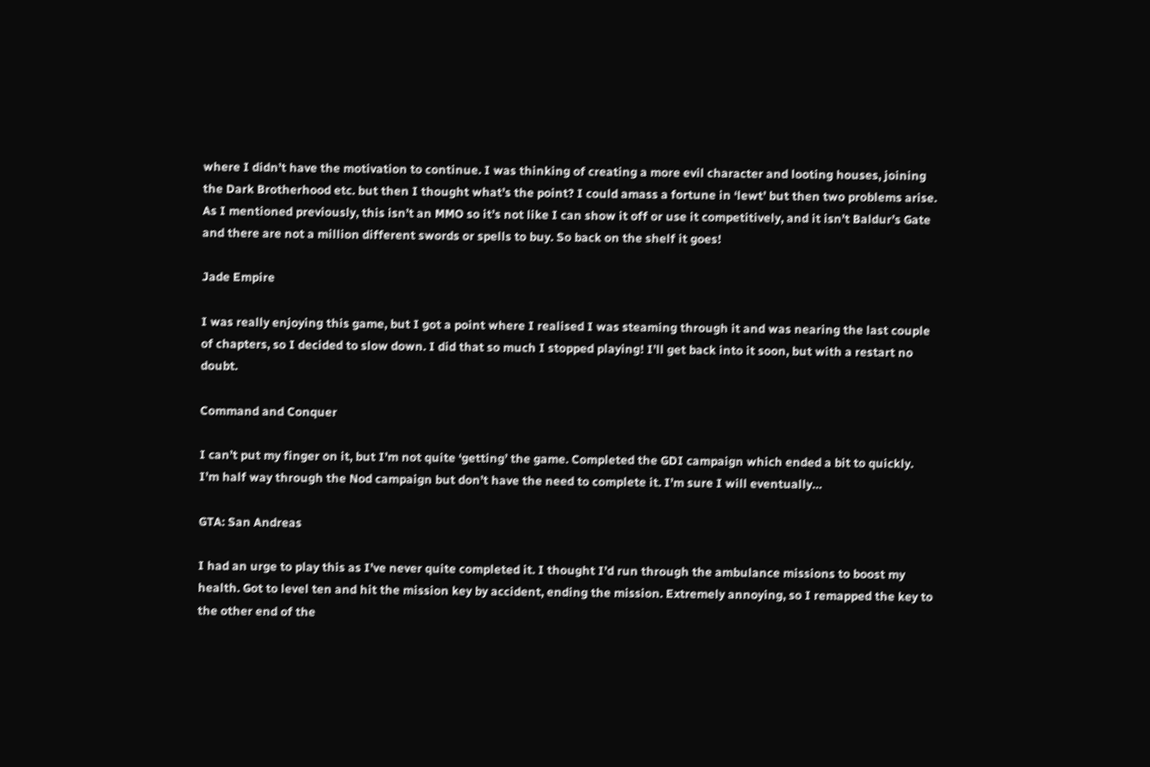where I didn’t have the motivation to continue. I was thinking of creating a more evil character and looting houses, joining the Dark Brotherhood etc. but then I thought what’s the point? I could amass a fortune in ‘lewt’ but then two problems arise. As I mentioned previously, this isn’t an MMO so it’s not like I can show it off or use it competitively, and it isn’t Baldur’s Gate and there are not a million different swords or spells to buy. So back on the shelf it goes!

Jade Empire

I was really enjoying this game, but I got a point where I realised I was steaming through it and was nearing the last couple of chapters, so I decided to slow down. I did that so much I stopped playing! I’ll get back into it soon, but with a restart no doubt.

Command and Conquer

I can’t put my finger on it, but I’m not quite ‘getting’ the game. Completed the GDI campaign which ended a bit to quickly. I’m half way through the Nod campaign but don’t have the need to complete it. I’m sure I will eventually…

GTA: San Andreas

I had an urge to play this as I’ve never quite completed it. I thought I’d run through the ambulance missions to boost my health. Got to level ten and hit the mission key by accident, ending the mission. Extremely annoying, so I remapped the key to the other end of the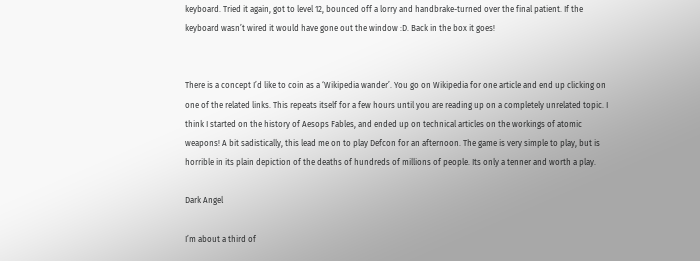keyboard. Tried it again, got to level 12, bounced off a lorry and handbrake-turned over the final patient. If the keyboard wasn’t wired it would have gone out the window :D. Back in the box it goes!


There is a concept I’d like to coin as a ‘Wikipedia wander’. You go on Wikipedia for one article and end up clicking on one of the related links. This repeats itself for a few hours until you are reading up on a completely unrelated topic. I think I started on the history of Aesops Fables, and ended up on technical articles on the workings of atomic weapons! A bit sadistically, this lead me on to play Defcon for an afternoon. The game is very simple to play, but is horrible in its plain depiction of the deaths of hundreds of millions of people. Its only a tenner and worth a play.

Dark Angel

I’m about a third of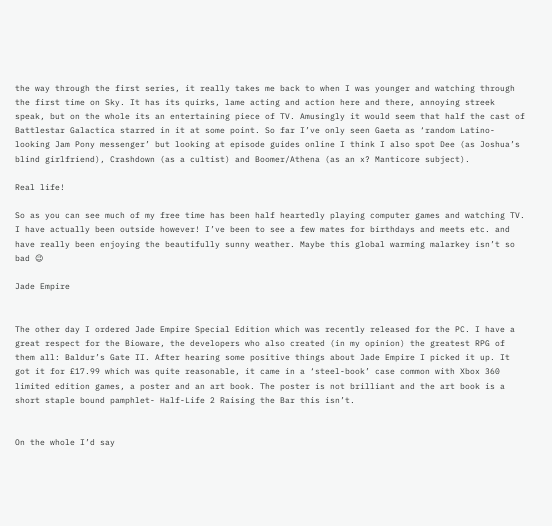the way through the first series, it really takes me back to when I was younger and watching through the first time on Sky. It has its quirks, lame acting and action here and there, annoying streek speak, but on the whole its an entertaining piece of TV. Amusingly it would seem that half the cast of Battlestar Galactica starred in it at some point. So far I’ve only seen Gaeta as ‘random Latino-looking Jam Pony messenger’ but looking at episode guides online I think I also spot Dee (as Joshua’s blind girlfriend), Crashdown (as a cultist) and Boomer/Athena (as an x? Manticore subject).

Real life!

So as you can see much of my free time has been half heartedly playing computer games and watching TV. I have actually been outside however! I’ve been to see a few mates for birthdays and meets etc. and have really been enjoying the beautifully sunny weather. Maybe this global warming malarkey isn’t so bad 😉

Jade Empire


The other day I ordered Jade Empire Special Edition which was recently released for the PC. I have a great respect for the Bioware, the developers who also created (in my opinion) the greatest RPG of them all: Baldur’s Gate II. After hearing some positive things about Jade Empire I picked it up. It got it for £17.99 which was quite reasonable, it came in a ‘steel-book’ case common with Xbox 360 limited edition games, a poster and an art book. The poster is not brilliant and the art book is a short staple bound pamphlet- Half-Life 2 Raising the Bar this isn’t.


On the whole I’d say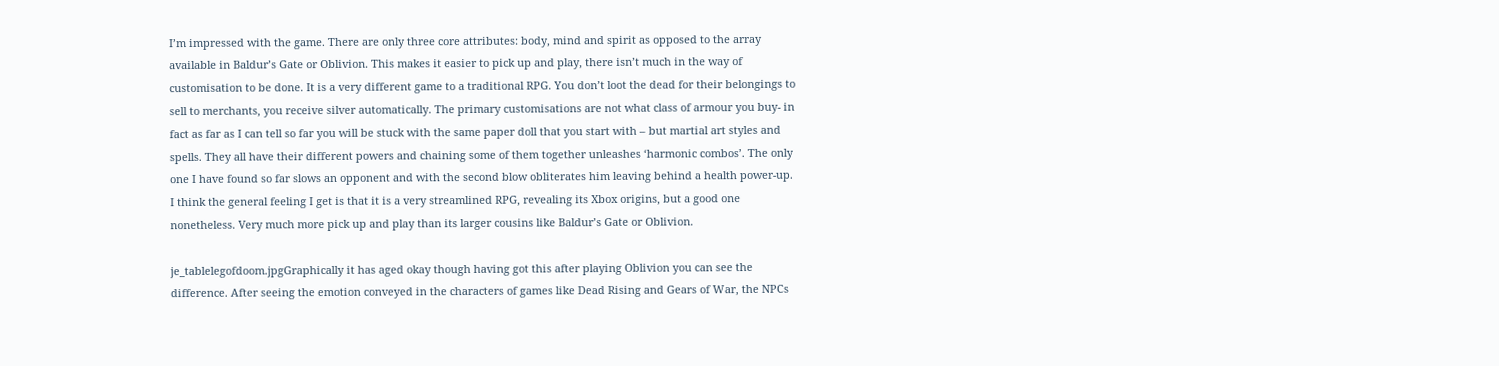I’m impressed with the game. There are only three core attributes: body, mind and spirit as opposed to the array available in Baldur’s Gate or Oblivion. This makes it easier to pick up and play, there isn’t much in the way of customisation to be done. It is a very different game to a traditional RPG. You don’t loot the dead for their belongings to sell to merchants, you receive silver automatically. The primary customisations are not what class of armour you buy- in fact as far as I can tell so far you will be stuck with the same paper doll that you start with – but martial art styles and spells. They all have their different powers and chaining some of them together unleashes ‘harmonic combos’. The only one I have found so far slows an opponent and with the second blow obliterates him leaving behind a health power-up. I think the general feeling I get is that it is a very streamlined RPG, revealing its Xbox origins, but a good one nonetheless. Very much more pick up and play than its larger cousins like Baldur’s Gate or Oblivion.

je_tablelegofdoom.jpgGraphically it has aged okay though having got this after playing Oblivion you can see the difference. After seeing the emotion conveyed in the characters of games like Dead Rising and Gears of War, the NPCs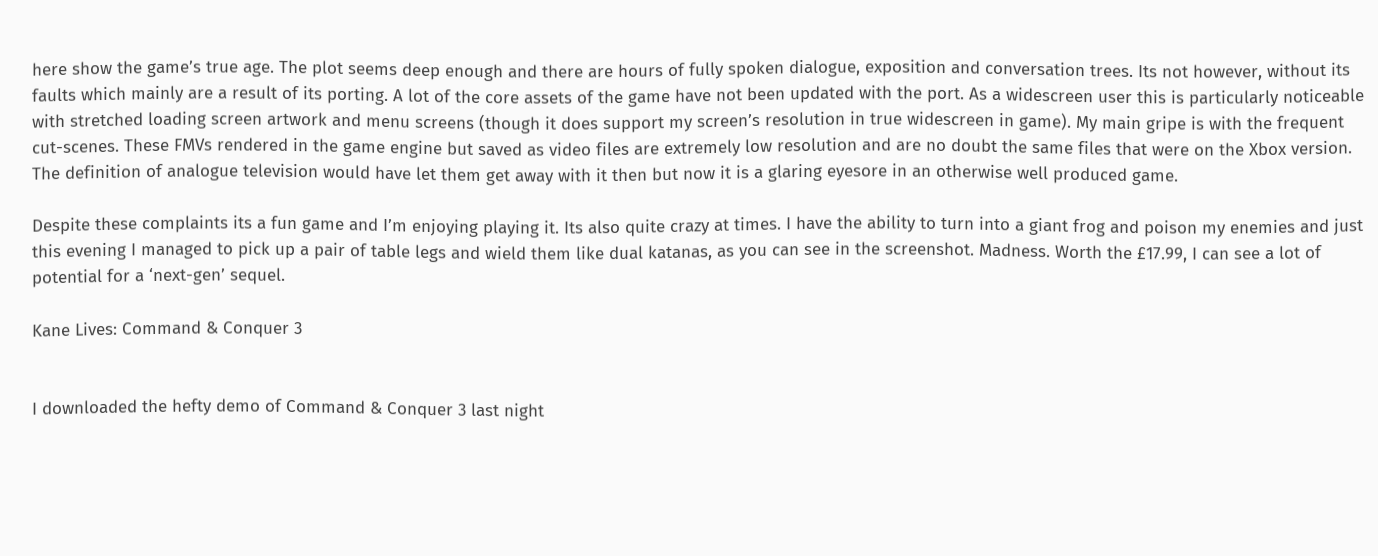here show the game’s true age. The plot seems deep enough and there are hours of fully spoken dialogue, exposition and conversation trees. Its not however, without its faults which mainly are a result of its porting. A lot of the core assets of the game have not been updated with the port. As a widescreen user this is particularly noticeable with stretched loading screen artwork and menu screens (though it does support my screen’s resolution in true widescreen in game). My main gripe is with the frequent cut-scenes. These FMVs rendered in the game engine but saved as video files are extremely low resolution and are no doubt the same files that were on the Xbox version. The definition of analogue television would have let them get away with it then but now it is a glaring eyesore in an otherwise well produced game.

Despite these complaints its a fun game and I’m enjoying playing it. Its also quite crazy at times. I have the ability to turn into a giant frog and poison my enemies and just this evening I managed to pick up a pair of table legs and wield them like dual katanas, as you can see in the screenshot. Madness. Worth the £17.99, I can see a lot of potential for a ‘next-gen’ sequel.

Kane Lives: Command & Conquer 3


I downloaded the hefty demo of Command & Conquer 3 last night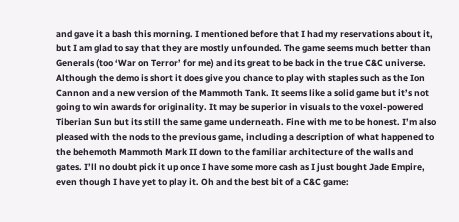and gave it a bash this morning. I mentioned before that I had my reservations about it, but I am glad to say that they are mostly unfounded. The game seems much better than Generals (too ‘War on Terror’ for me) and its great to be back in the true C&C universe. Although the demo is short it does give you chance to play with staples such as the Ion Cannon and a new version of the Mammoth Tank. It seems like a solid game but it’s not going to win awards for originality. It may be superior in visuals to the voxel-powered Tiberian Sun but its still the same game underneath. Fine with me to be honest. I’m also pleased with the nods to the previous game, including a description of what happened to the behemoth Mammoth Mark II down to the familiar architecture of the walls and gates. I’ll no doubt pick it up once I have some more cash as I just bought Jade Empire, even though I have yet to play it. Oh and the best bit of a C&C game: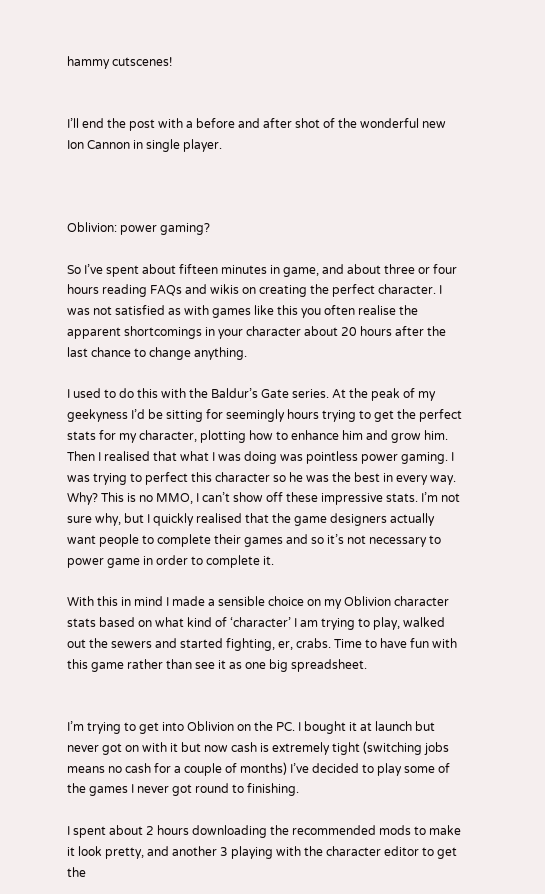hammy cutscenes!


I’ll end the post with a before and after shot of the wonderful new Ion Cannon in single player.



Oblivion: power gaming?

So I’ve spent about fifteen minutes in game, and about three or four hours reading FAQs and wikis on creating the perfect character. I was not satisfied as with games like this you often realise the apparent shortcomings in your character about 20 hours after the last chance to change anything.

I used to do this with the Baldur’s Gate series. At the peak of my geekyness I’d be sitting for seemingly hours trying to get the perfect stats for my character, plotting how to enhance him and grow him. Then I realised that what I was doing was pointless power gaming. I was trying to perfect this character so he was the best in every way. Why? This is no MMO, I can’t show off these impressive stats. I’m not sure why, but I quickly realised that the game designers actually want people to complete their games and so it’s not necessary to power game in order to complete it.

With this in mind I made a sensible choice on my Oblivion character stats based on what kind of ‘character’ I am trying to play, walked out the sewers and started fighting, er, crabs. Time to have fun with this game rather than see it as one big spreadsheet.


I’m trying to get into Oblivion on the PC. I bought it at launch but never got on with it but now cash is extremely tight (switching jobs means no cash for a couple of months) I’ve decided to play some of the games I never got round to finishing.

I spent about 2 hours downloading the recommended mods to make it look pretty, and another 3 playing with the character editor to get the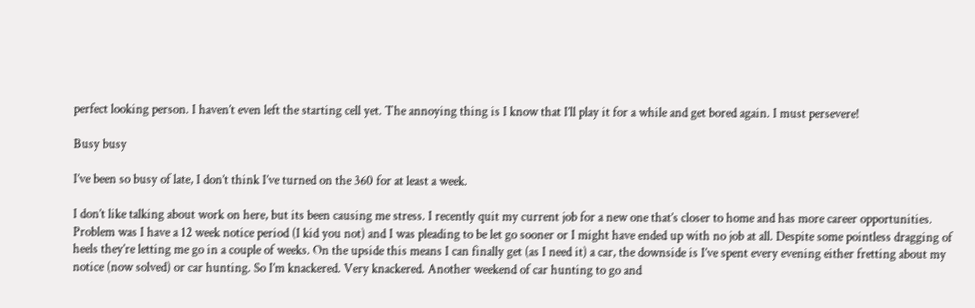perfect looking person. I haven’t even left the starting cell yet. The annoying thing is I know that I’ll play it for a while and get bored again. I must persevere!

Busy busy

I’ve been so busy of late, I don’t think I’ve turned on the 360 for at least a week.

I don’t like talking about work on here, but its been causing me stress. I recently quit my current job for a new one that’s closer to home and has more career opportunities. Problem was I have a 12 week notice period (I kid you not) and I was pleading to be let go sooner or I might have ended up with no job at all. Despite some pointless dragging of heels they’re letting me go in a couple of weeks. On the upside this means I can finally get (as I need it) a car, the downside is I’ve spent every evening either fretting about my notice (now solved) or car hunting. So I’m knackered. Very knackered. Another weekend of car hunting to go and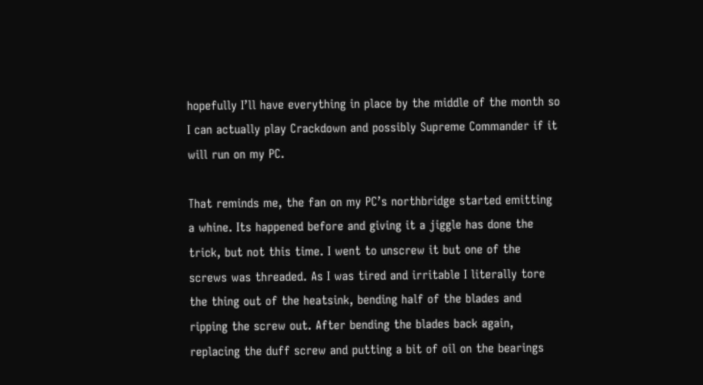hopefully I’ll have everything in place by the middle of the month so I can actually play Crackdown and possibly Supreme Commander if it will run on my PC.

That reminds me, the fan on my PC’s northbridge started emitting a whine. Its happened before and giving it a jiggle has done the trick, but not this time. I went to unscrew it but one of the screws was threaded. As I was tired and irritable I literally tore the thing out of the heatsink, bending half of the blades and ripping the screw out. After bending the blades back again, replacing the duff screw and putting a bit of oil on the bearings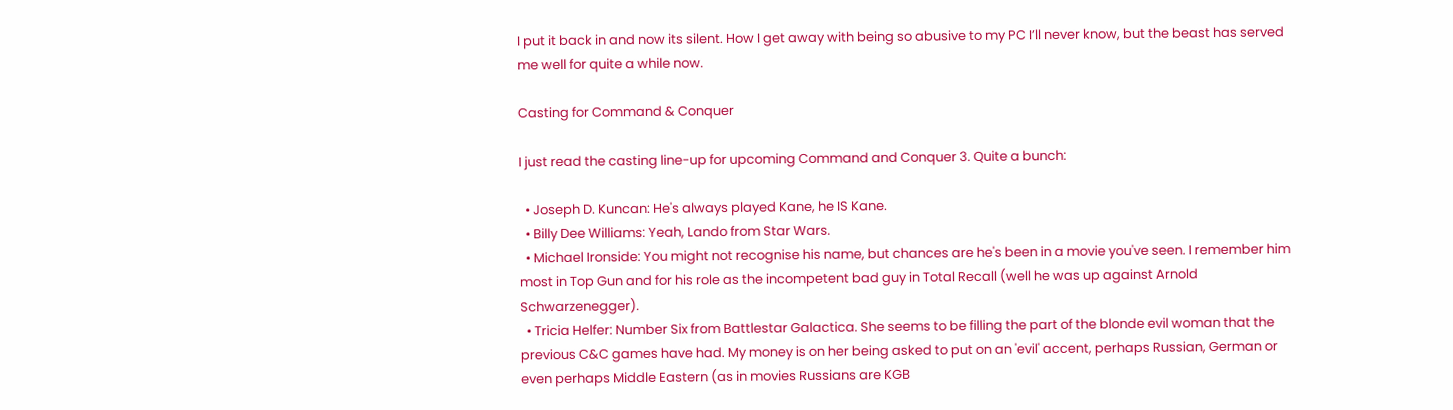I put it back in and now its silent. How I get away with being so abusive to my PC I’ll never know, but the beast has served me well for quite a while now.

Casting for Command & Conquer

I just read the casting line-up for upcoming Command and Conquer 3. Quite a bunch:

  • Joseph D. Kuncan: He's always played Kane, he IS Kane.
  • Billy Dee Williams: Yeah, Lando from Star Wars.
  • Michael Ironside: You might not recognise his name, but chances are he's been in a movie you've seen. I remember him most in Top Gun and for his role as the incompetent bad guy in Total Recall (well he was up against Arnold Schwarzenegger).
  • Tricia Helfer: Number Six from Battlestar Galactica. She seems to be filling the part of the blonde evil woman that the previous C&C games have had. My money is on her being asked to put on an 'evil' accent, perhaps Russian, German or even perhaps Middle Eastern (as in movies Russians are KGB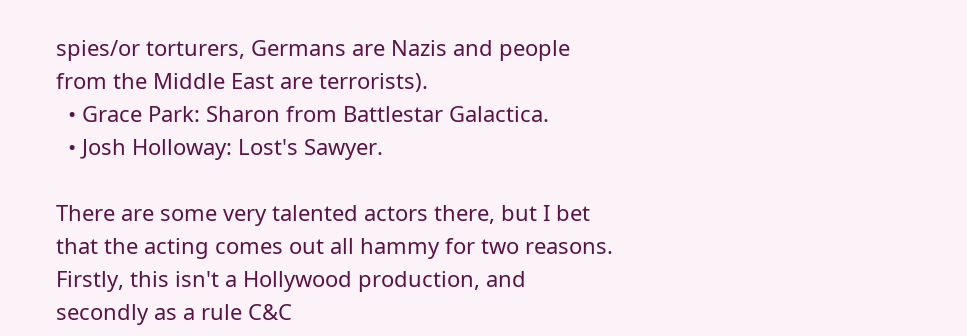spies/or torturers, Germans are Nazis and people from the Middle East are terrorists).
  • Grace Park: Sharon from Battlestar Galactica.
  • Josh Holloway: Lost's Sawyer.

There are some very talented actors there, but I bet that the acting comes out all hammy for two reasons. Firstly, this isn't a Hollywood production, and secondly as a rule C&C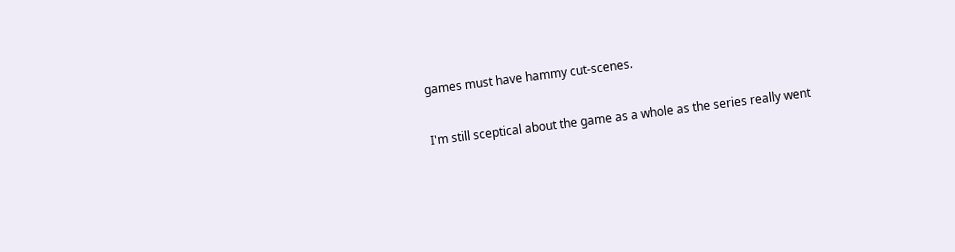games must have hammy cut-scenes.

I'm still sceptical about the game as a whole as the series really went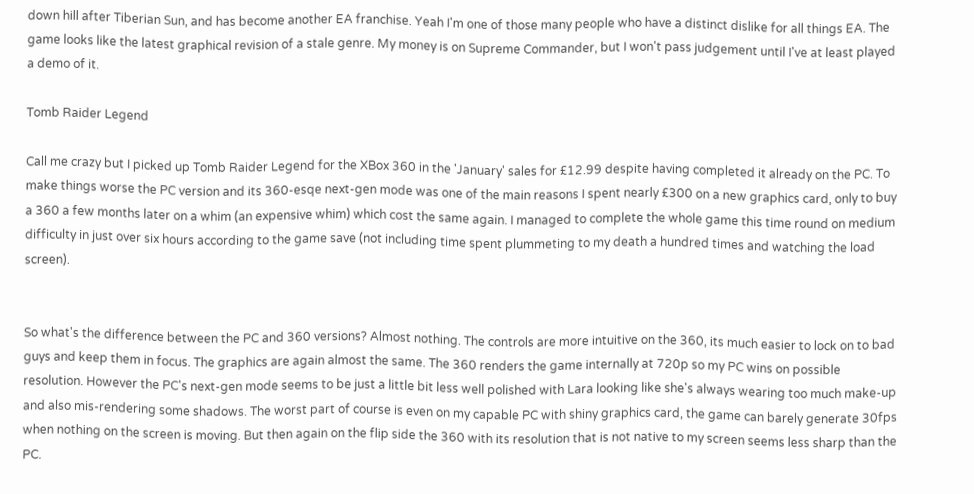down hill after Tiberian Sun, and has become another EA franchise. Yeah I'm one of those many people who have a distinct dislike for all things EA. The game looks like the latest graphical revision of a stale genre. My money is on Supreme Commander, but I won't pass judgement until I've at least played a demo of it.

Tomb Raider Legend

Call me crazy but I picked up Tomb Raider Legend for the XBox 360 in the 'January' sales for £12.99 despite having completed it already on the PC. To make things worse the PC version and its 360-esqe next-gen mode was one of the main reasons I spent nearly £300 on a new graphics card, only to buy a 360 a few months later on a whim (an expensive whim) which cost the same again. I managed to complete the whole game this time round on medium difficulty in just over six hours according to the game save (not including time spent plummeting to my death a hundred times and watching the load screen).


So what's the difference between the PC and 360 versions? Almost nothing. The controls are more intuitive on the 360, its much easier to lock on to bad guys and keep them in focus. The graphics are again almost the same. The 360 renders the game internally at 720p so my PC wins on possible resolution. However the PC's next-gen mode seems to be just a little bit less well polished with Lara looking like she's always wearing too much make-up and also mis-rendering some shadows. The worst part of course is even on my capable PC with shiny graphics card, the game can barely generate 30fps when nothing on the screen is moving. But then again on the flip side the 360 with its resolution that is not native to my screen seems less sharp than the PC.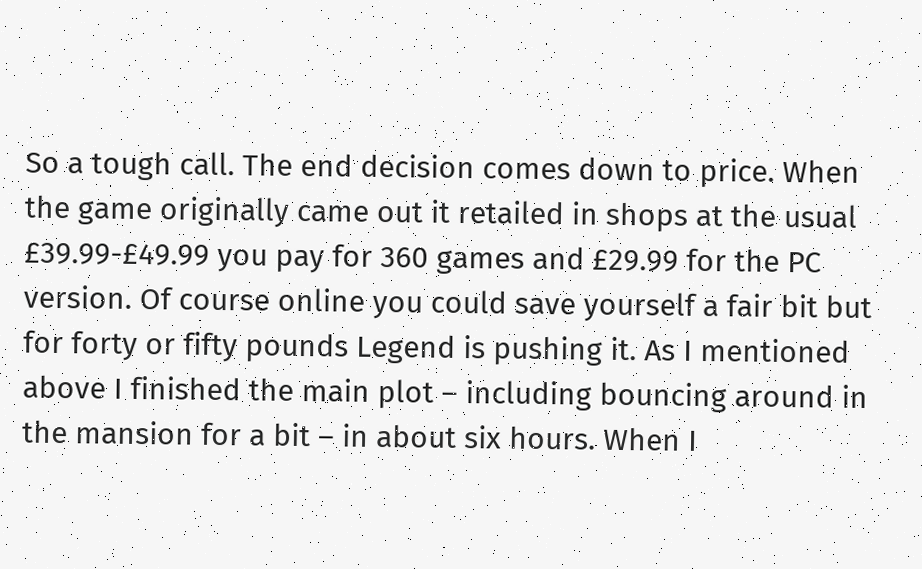So a tough call. The end decision comes down to price. When the game originally came out it retailed in shops at the usual £39.99-£49.99 you pay for 360 games and £29.99 for the PC version. Of course online you could save yourself a fair bit but for forty or fifty pounds Legend is pushing it. As I mentioned above I finished the main plot – including bouncing around in the mansion for a bit – in about six hours. When I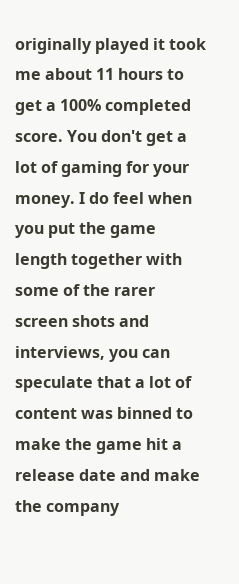originally played it took me about 11 hours to get a 100% completed score. You don't get a lot of gaming for your money. I do feel when you put the game length together with some of the rarer screen shots and interviews, you can speculate that a lot of content was binned to make the game hit a release date and make the company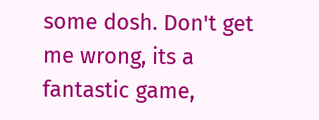some dosh. Don't get me wrong, its a fantastic game,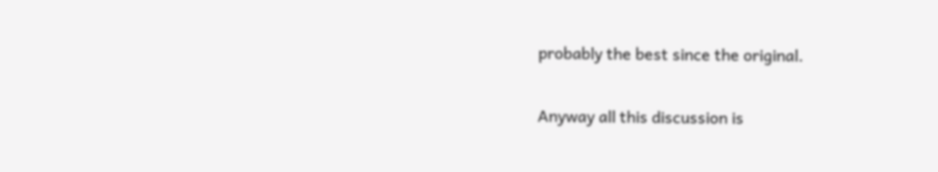probably the best since the original.

Anyway all this discussion is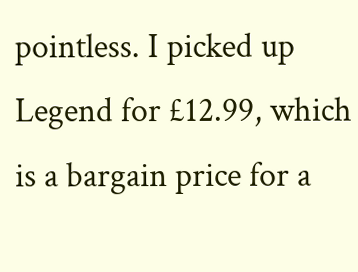pointless. I picked up Legend for £12.99, which is a bargain price for a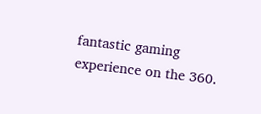fantastic gaming experience on the 360.